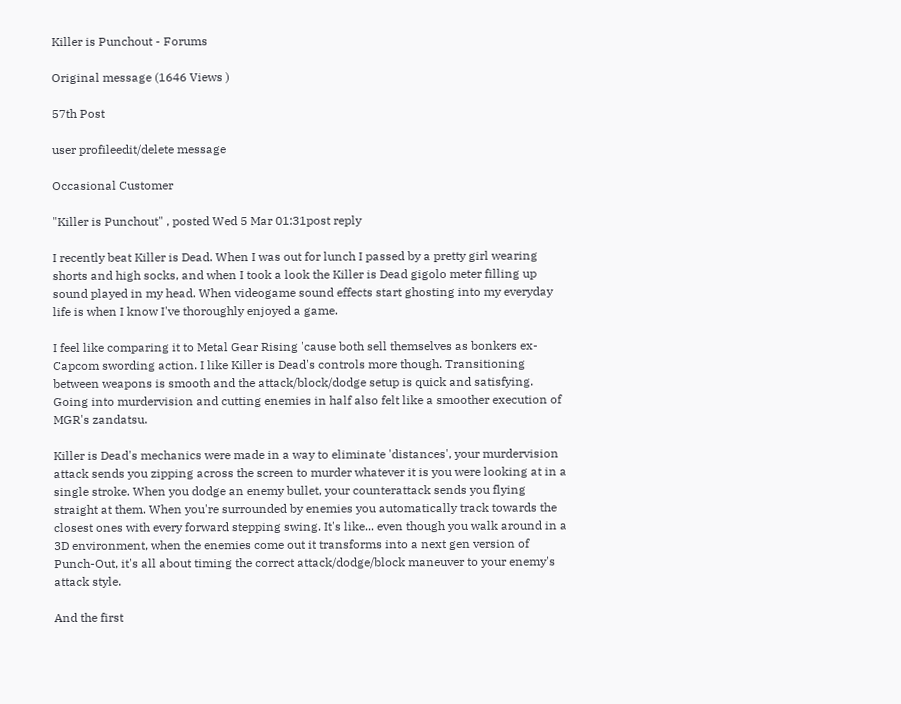Killer is Punchout - Forums

Original message (1646 Views )

57th Post

user profileedit/delete message

Occasional Customer

"Killer is Punchout" , posted Wed 5 Mar 01:31post reply

I recently beat Killer is Dead. When I was out for lunch I passed by a pretty girl wearing shorts and high socks, and when I took a look the Killer is Dead gigolo meter filling up sound played in my head. When videogame sound effects start ghosting into my everyday life is when I know I've thoroughly enjoyed a game.

I feel like comparing it to Metal Gear Rising 'cause both sell themselves as bonkers ex-Capcom swording action. I like Killer is Dead's controls more though. Transitioning between weapons is smooth and the attack/block/dodge setup is quick and satisfying. Going into murdervision and cutting enemies in half also felt like a smoother execution of MGR's zandatsu.

Killer is Dead's mechanics were made in a way to eliminate 'distances', your murdervision attack sends you zipping across the screen to murder whatever it is you were looking at in a single stroke. When you dodge an enemy bullet, your counterattack sends you flying straight at them. When you're surrounded by enemies you automatically track towards the closest ones with every forward stepping swing. It's like... even though you walk around in a 3D environment, when the enemies come out it transforms into a next gen version of Punch-Out, it's all about timing the correct attack/dodge/block maneuver to your enemy's attack style.

And the first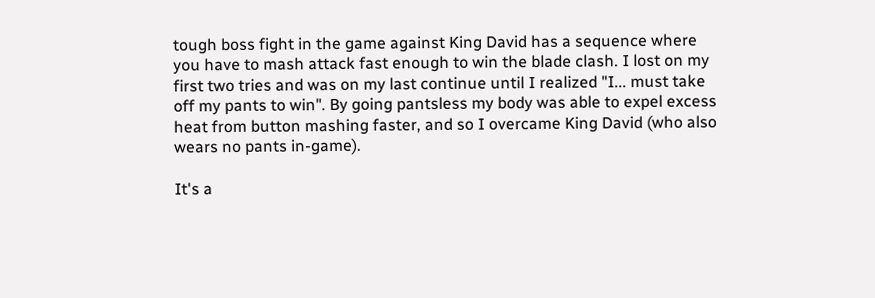tough boss fight in the game against King David has a sequence where you have to mash attack fast enough to win the blade clash. I lost on my first two tries and was on my last continue until I realized "I... must take off my pants to win". By going pantsless my body was able to expel excess heat from button mashing faster, and so I overcame King David (who also wears no pants in-game).

It's a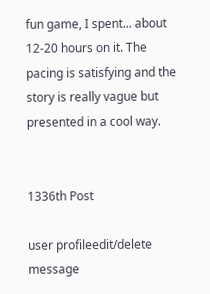fun game, I spent... about 12-20 hours on it. The pacing is satisfying and the story is really vague but presented in a cool way.


1336th Post

user profileedit/delete message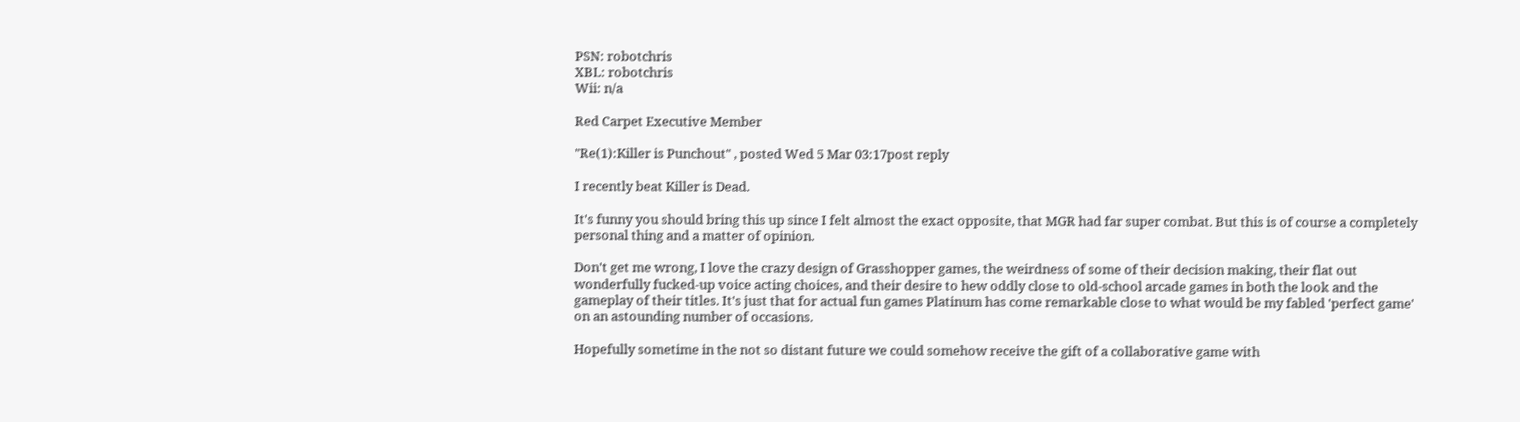PSN: robotchris
XBL: robotchris
Wii: n/a

Red Carpet Executive Member

"Re(1):Killer is Punchout" , posted Wed 5 Mar 03:17post reply

I recently beat Killer is Dead.

It's funny you should bring this up since I felt almost the exact opposite, that MGR had far super combat. But this is of course a completely personal thing and a matter of opinion.

Don't get me wrong, I love the crazy design of Grasshopper games, the weirdness of some of their decision making, their flat out wonderfully fucked-up voice acting choices, and their desire to hew oddly close to old-school arcade games in both the look and the gameplay of their titles. It's just that for actual fun games Platinum has come remarkable close to what would be my fabled 'perfect game' on an astounding number of occasions.

Hopefully sometime in the not so distant future we could somehow receive the gift of a collaborative game with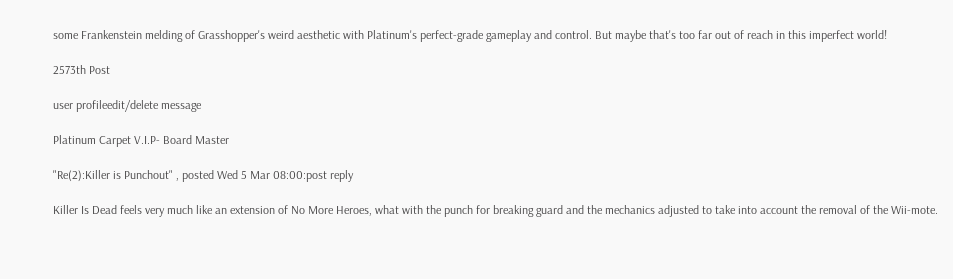some Frankenstein melding of Grasshopper's weird aesthetic with Platinum's perfect-grade gameplay and control. But maybe that's too far out of reach in this imperfect world!

2573th Post

user profileedit/delete message

Platinum Carpet V.I.P- Board Master

"Re(2):Killer is Punchout" , posted Wed 5 Mar 08:00:post reply

Killer Is Dead feels very much like an extension of No More Heroes, what with the punch for breaking guard and the mechanics adjusted to take into account the removal of the Wii-mote.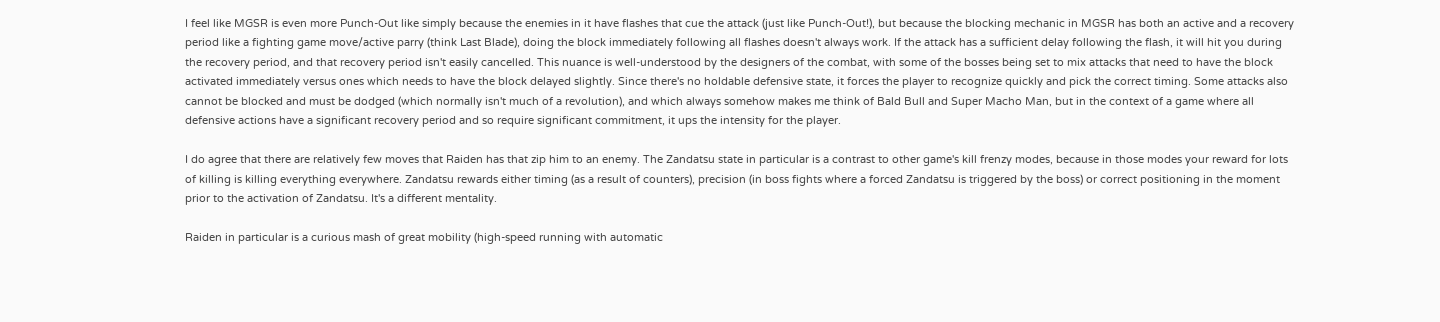I feel like MGSR is even more Punch-Out like simply because the enemies in it have flashes that cue the attack (just like Punch-Out!), but because the blocking mechanic in MGSR has both an active and a recovery period like a fighting game move/active parry (think Last Blade), doing the block immediately following all flashes doesn't always work. If the attack has a sufficient delay following the flash, it will hit you during the recovery period, and that recovery period isn't easily cancelled. This nuance is well-understood by the designers of the combat, with some of the bosses being set to mix attacks that need to have the block activated immediately versus ones which needs to have the block delayed slightly. Since there's no holdable defensive state, it forces the player to recognize quickly and pick the correct timing. Some attacks also cannot be blocked and must be dodged (which normally isn't much of a revolution), and which always somehow makes me think of Bald Bull and Super Macho Man, but in the context of a game where all defensive actions have a significant recovery period and so require significant commitment, it ups the intensity for the player.

I do agree that there are relatively few moves that Raiden has that zip him to an enemy. The Zandatsu state in particular is a contrast to other game's kill frenzy modes, because in those modes your reward for lots of killing is killing everything everywhere. Zandatsu rewards either timing (as a result of counters), precision (in boss fights where a forced Zandatsu is triggered by the boss) or correct positioning in the moment prior to the activation of Zandatsu. It's a different mentality.

Raiden in particular is a curious mash of great mobility (high-speed running with automatic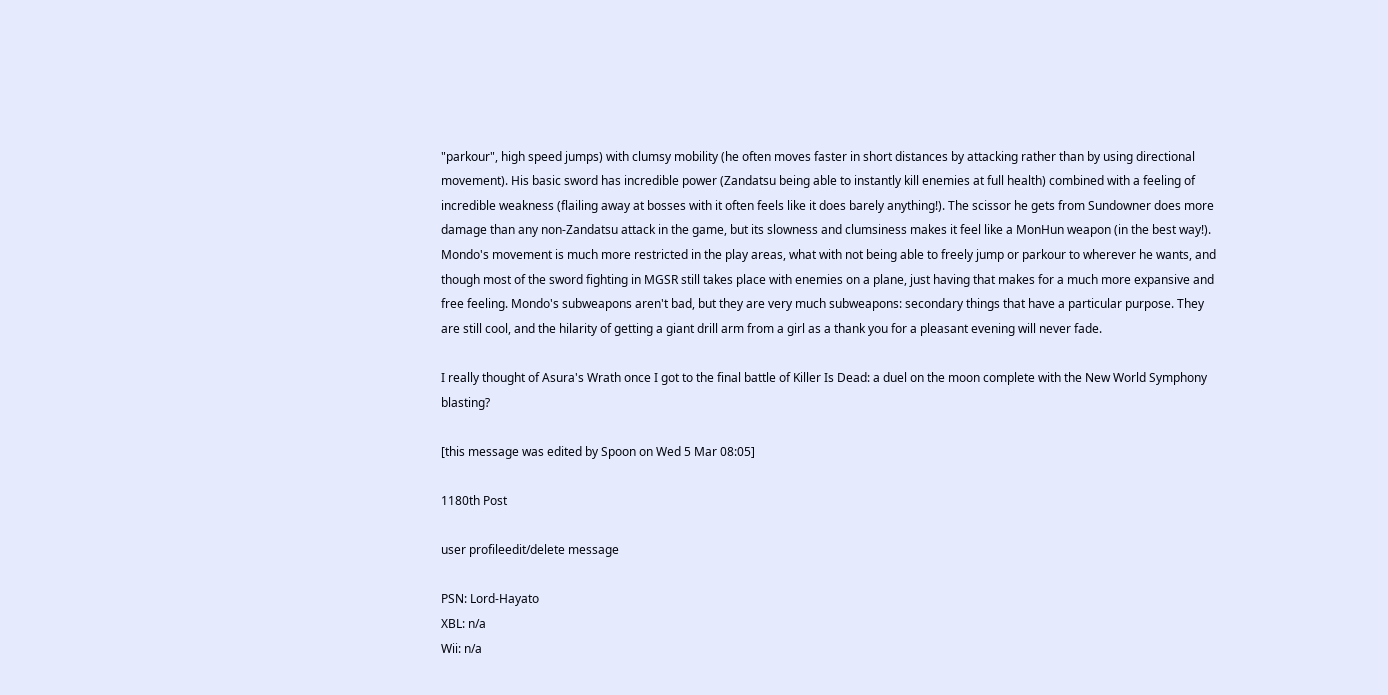"parkour", high speed jumps) with clumsy mobility (he often moves faster in short distances by attacking rather than by using directional movement). His basic sword has incredible power (Zandatsu being able to instantly kill enemies at full health) combined with a feeling of incredible weakness (flailing away at bosses with it often feels like it does barely anything!). The scissor he gets from Sundowner does more damage than any non-Zandatsu attack in the game, but its slowness and clumsiness makes it feel like a MonHun weapon (in the best way!). Mondo's movement is much more restricted in the play areas, what with not being able to freely jump or parkour to wherever he wants, and though most of the sword fighting in MGSR still takes place with enemies on a plane, just having that makes for a much more expansive and free feeling. Mondo's subweapons aren't bad, but they are very much subweapons: secondary things that have a particular purpose. They are still cool, and the hilarity of getting a giant drill arm from a girl as a thank you for a pleasant evening will never fade.

I really thought of Asura's Wrath once I got to the final battle of Killer Is Dead: a duel on the moon complete with the New World Symphony blasting?

[this message was edited by Spoon on Wed 5 Mar 08:05]

1180th Post

user profileedit/delete message

PSN: Lord-Hayato
XBL: n/a
Wii: n/a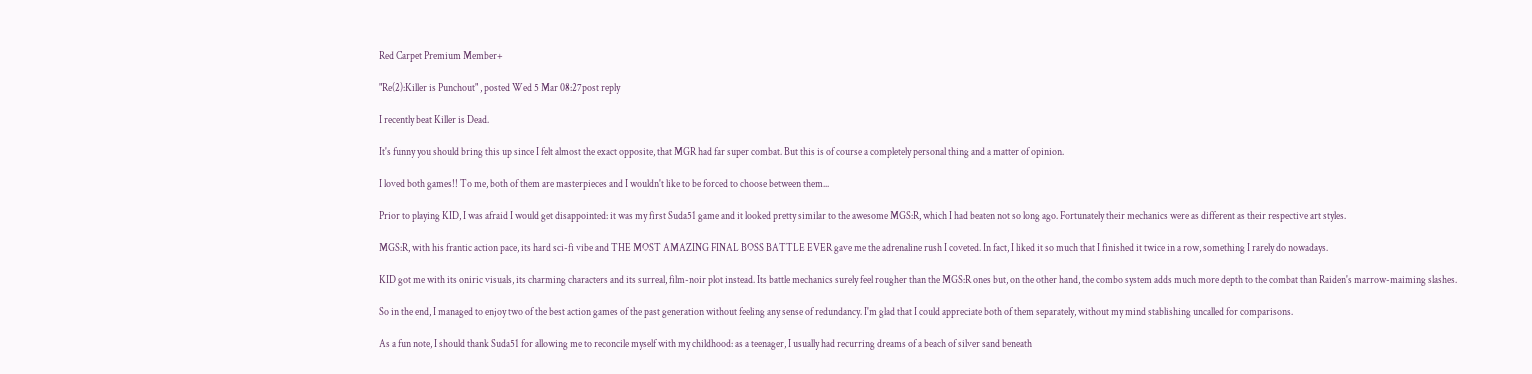Red Carpet Premium Member+

"Re(2):Killer is Punchout" , posted Wed 5 Mar 08:27post reply

I recently beat Killer is Dead.

It's funny you should bring this up since I felt almost the exact opposite, that MGR had far super combat. But this is of course a completely personal thing and a matter of opinion.

I loved both games!! To me, both of them are masterpieces and I wouldn't like to be forced to choose between them...

Prior to playing KID, I was afraid I would get disappointed: it was my first Suda51 game and it looked pretty similar to the awesome MGS:R, which I had beaten not so long ago. Fortunately their mechanics were as different as their respective art styles.

MGS:R, with his frantic action pace, its hard sci-fi vibe and THE MOST AMAZING FINAL BOSS BATTLE EVER gave me the adrenaline rush I coveted. In fact, I liked it so much that I finished it twice in a row, something I rarely do nowadays.

KID got me with its oniric visuals, its charming characters and its surreal, film-noir plot instead. Its battle mechanics surely feel rougher than the MGS:R ones but, on the other hand, the combo system adds much more depth to the combat than Raiden's marrow-maiming slashes.

So in the end, I managed to enjoy two of the best action games of the past generation without feeling any sense of redundancy. I'm glad that I could appreciate both of them separately, without my mind stablishing uncalled for comparisons.

As a fun note, I should thank Suda51 for allowing me to reconcile myself with my childhood: as a teenager, I usually had recurring dreams of a beach of silver sand beneath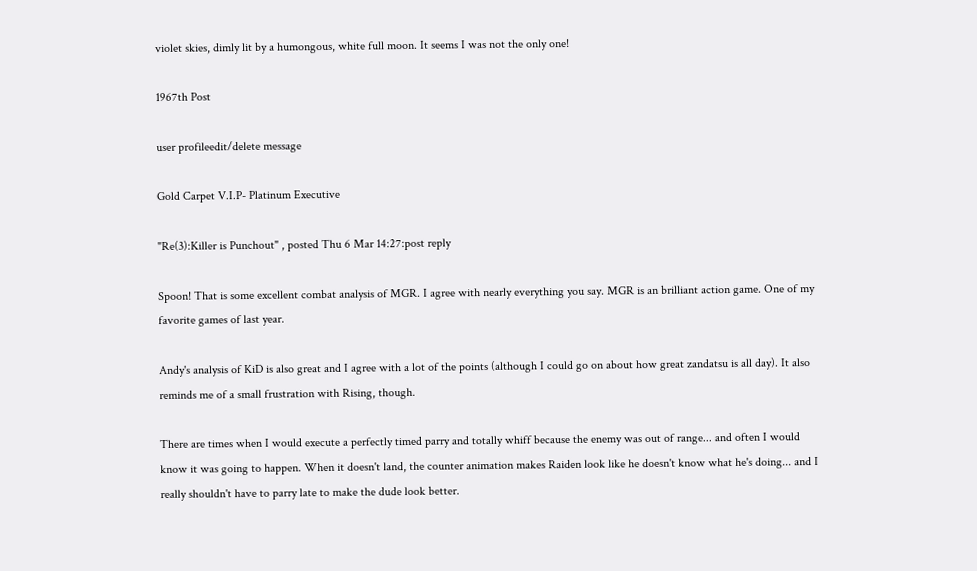violet skies, dimly lit by a humongous, white full moon. It seems I was not the only one!

1967th Post

user profileedit/delete message

Gold Carpet V.I.P- Platinum Executive

"Re(3):Killer is Punchout" , posted Thu 6 Mar 14:27:post reply

Spoon! That is some excellent combat analysis of MGR. I agree with nearly everything you say. MGR is an brilliant action game. One of my favorite games of last year.

Andy's analysis of KiD is also great and I agree with a lot of the points (although I could go on about how great zandatsu is all day). It also reminds me of a small frustration with Rising, though.

There are times when I would execute a perfectly timed parry and totally whiff because the enemy was out of range... and often I would know it was going to happen. When it doesn't land, the counter animation makes Raiden look like he doesn't know what he's doing... and I really shouldn't have to parry late to make the dude look better.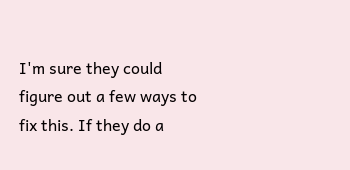I'm sure they could figure out a few ways to fix this. If they do a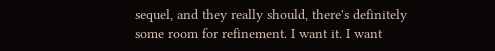sequel, and they really should, there's definitely some room for refinement. I want it. I want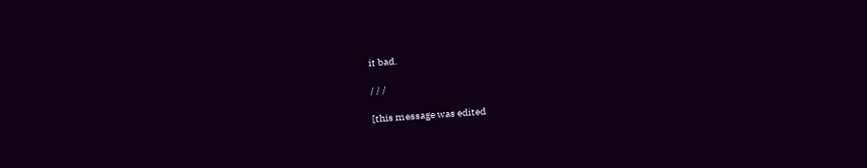it bad.

/ / /

[this message was edited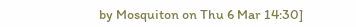by Mosquiton on Thu 6 Mar 14:30]